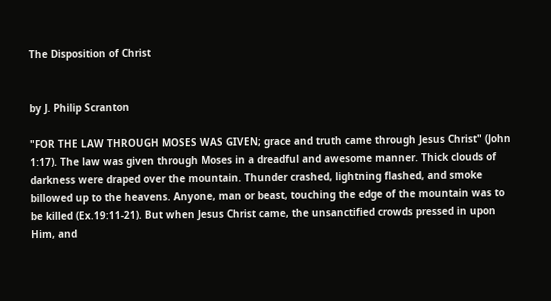The Disposition of Christ


by J. Philip Scranton

"FOR THE LAW THROUGH MOSES WAS GIVEN; grace and truth came through Jesus Christ" (John 1:17). The law was given through Moses in a dreadful and awesome manner. Thick clouds of darkness were draped over the mountain. Thunder crashed, lightning flashed, and smoke billowed up to the heavens. Anyone, man or beast, touching the edge of the mountain was to be killed (Ex.19:11-21). But when Jesus Christ came, the unsanctified crowds pressed in upon Him, and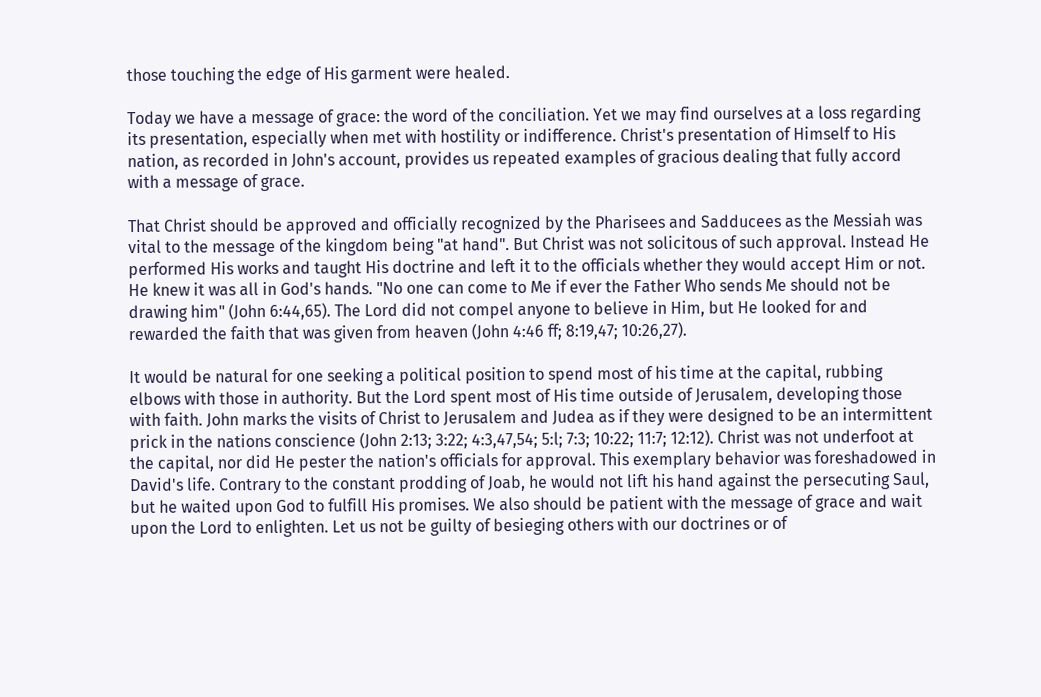those touching the edge of His garment were healed.

Today we have a message of grace: the word of the conciliation. Yet we may find ourselves at a loss regarding its presentation, especially when met with hostility or indifference. Christ's presentation of Himself to His nation, as recorded in John's account, provides us repeated examples of gracious dealing that fully accord with a message of grace.

That Christ should be approved and officially recognized by the Pharisees and Sadducees as the Messiah was vital to the message of the kingdom being "at hand". But Christ was not solicitous of such approval. Instead He performed His works and taught His doctrine and left it to the officials whether they would accept Him or not. He knew it was all in God's hands. "No one can come to Me if ever the Father Who sends Me should not be drawing him" (John 6:44,65). The Lord did not compel anyone to believe in Him, but He looked for and rewarded the faith that was given from heaven (John 4:46 ff; 8:19,47; 10:26,27).

It would be natural for one seeking a political position to spend most of his time at the capital, rubbing elbows with those in authority. But the Lord spent most of His time outside of Jerusalem, developing those with faith. John marks the visits of Christ to Jerusalem and Judea as if they were designed to be an intermittent prick in the nations conscience (John 2:13; 3:22; 4:3,47,54; 5:l; 7:3; 10:22; 11:7; 12:12). Christ was not underfoot at the capital, nor did He pester the nation's officials for approval. This exemplary behavior was foreshadowed in David's life. Contrary to the constant prodding of Joab, he would not lift his hand against the persecuting Saul, but he waited upon God to fulfill His promises. We also should be patient with the message of grace and wait upon the Lord to enlighten. Let us not be guilty of besieging others with our doctrines or of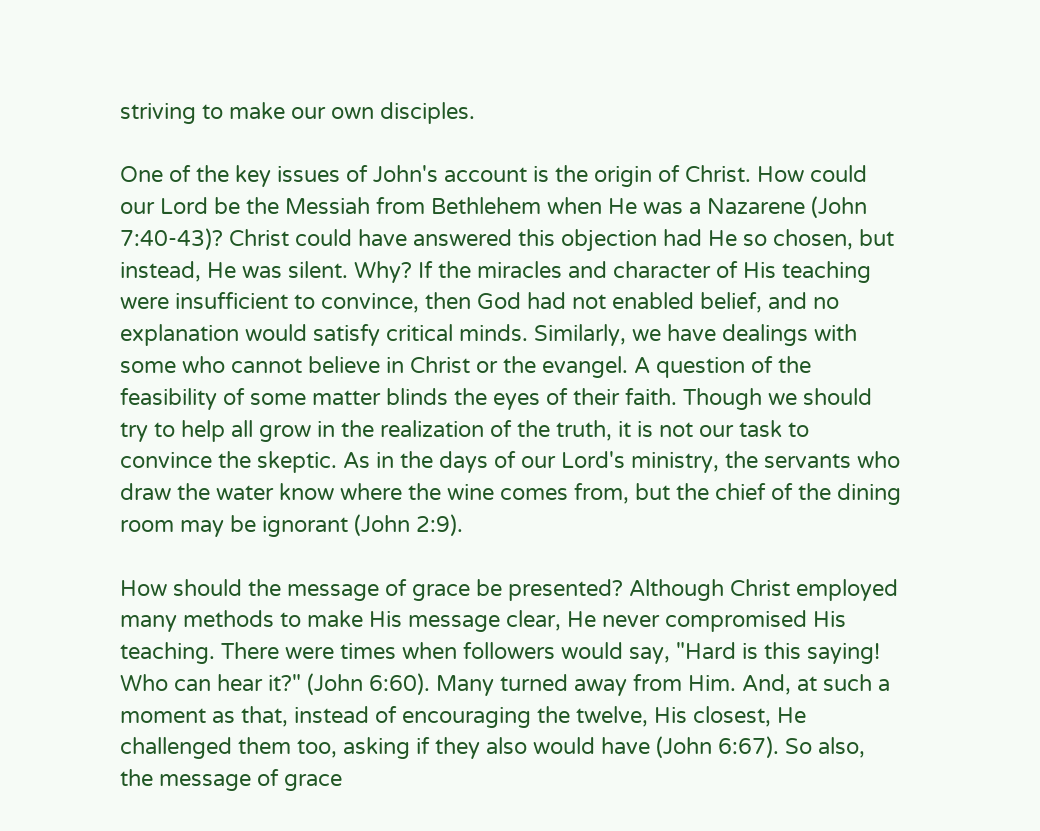striving to make our own disciples.

One of the key issues of John's account is the origin of Christ. How could our Lord be the Messiah from Bethlehem when He was a Nazarene (John 7:40-43)? Christ could have answered this objection had He so chosen, but instead, He was silent. Why? If the miracles and character of His teaching were insufficient to convince, then God had not enabled belief, and no explanation would satisfy critical minds. Similarly, we have dealings with some who cannot believe in Christ or the evangel. A question of the feasibility of some matter blinds the eyes of their faith. Though we should try to help all grow in the realization of the truth, it is not our task to convince the skeptic. As in the days of our Lord's ministry, the servants who draw the water know where the wine comes from, but the chief of the dining room may be ignorant (John 2:9).

How should the message of grace be presented? Although Christ employed many methods to make His message clear, He never compromised His teaching. There were times when followers would say, "Hard is this saying! Who can hear it?" (John 6:60). Many turned away from Him. And, at such a moment as that, instead of encouraging the twelve, His closest, He challenged them too, asking if they also would have (John 6:67). So also, the message of grace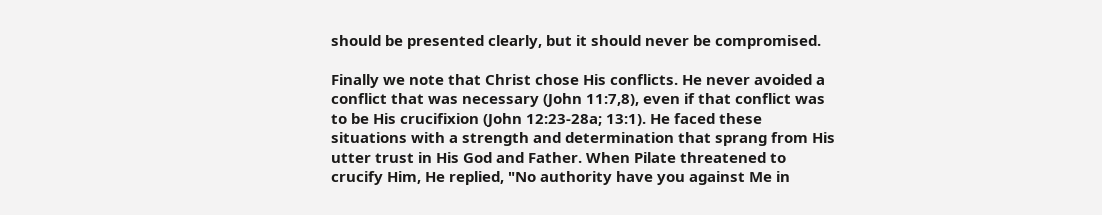should be presented clearly, but it should never be compromised.

Finally we note that Christ chose His conflicts. He never avoided a conflict that was necessary (John 11:7,8), even if that conflict was to be His crucifixion (John 12:23-28a; 13:1). He faced these situations with a strength and determination that sprang from His utter trust in His God and Father. When Pilate threatened to crucify Him, He replied, "No authority have you against Me in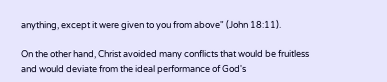anything, except it were given to you from above" (John 18:11).

On the other hand, Christ avoided many conflicts that would be fruitless and would deviate from the ideal performance of God's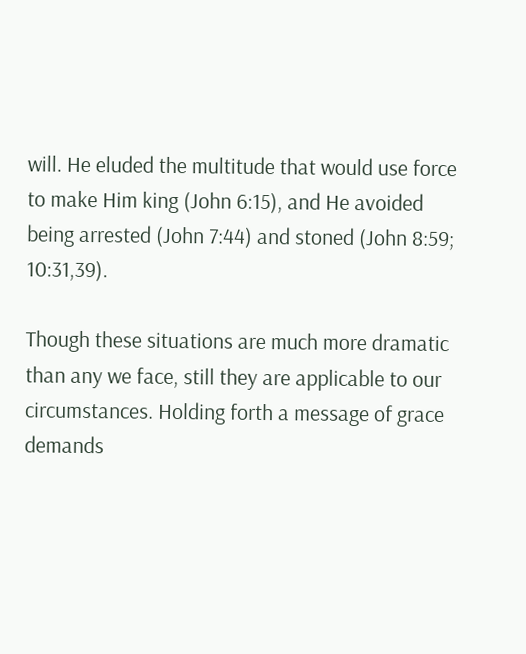will. He eluded the multitude that would use force to make Him king (John 6:15), and He avoided being arrested (John 7:44) and stoned (John 8:59; 10:31,39).

Though these situations are much more dramatic than any we face, still they are applicable to our circumstances. Holding forth a message of grace demands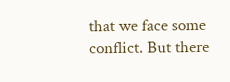that we face some conflict. But there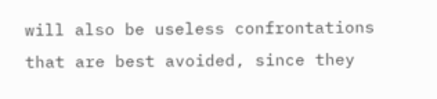will also be useless confrontations that are best avoided, since they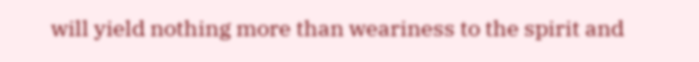will yield nothing more than weariness to the spirit and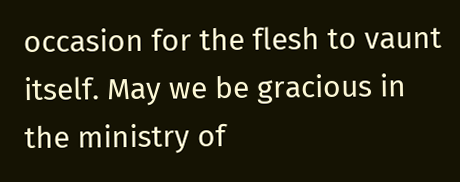occasion for the flesh to vaunt itself. May we be gracious in the ministry of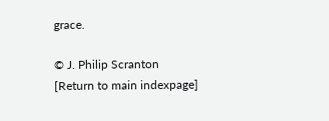grace.

© J. Philip Scranton
[Return to main indexpage]